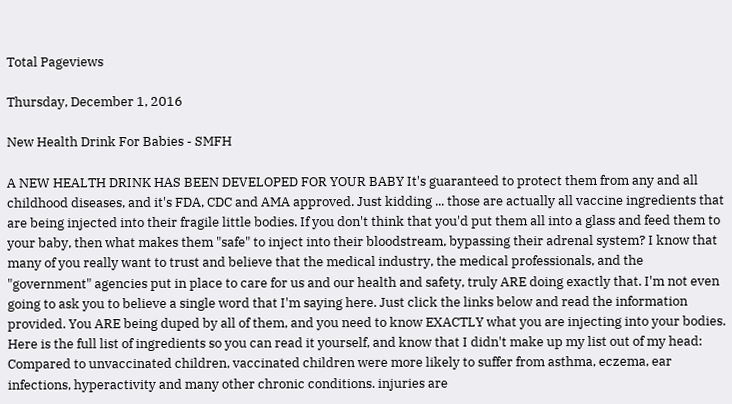Total Pageviews

Thursday, December 1, 2016

New Health Drink For Babies - SMFH

A NEW HEALTH DRINK HAS BEEN DEVELOPED FOR YOUR BABY It's guaranteed to protect them from any and all childhood diseases, and it's FDA, CDC and AMA approved. Just kidding ... those are actually all vaccine ingredients that are being injected into their fragile little bodies. If you don't think that you'd put them all into a glass and feed them to your baby, then what makes them "safe" to inject into their bloodstream, bypassing their adrenal system? I know that many of you really want to trust and believe that the medical industry, the medical professionals, and the "government" agencies put in place to care for us and our health and safety, truly ARE doing exactly that. I'm not even going to ask you to believe a single word that I'm saying here. Just click the links below and read the information provided. You ARE being duped by all of them, and you need to know EXACTLY what you are injecting into your bodies. Here is the full list of ingredients so you can read it yourself, and know that I didn't make up my list out of my head: Compared to unvaccinated children, vaccinated children were more likely to suffer from asthma, eczema, ear infections, hyperactivity and many other chronic conditions. injuries are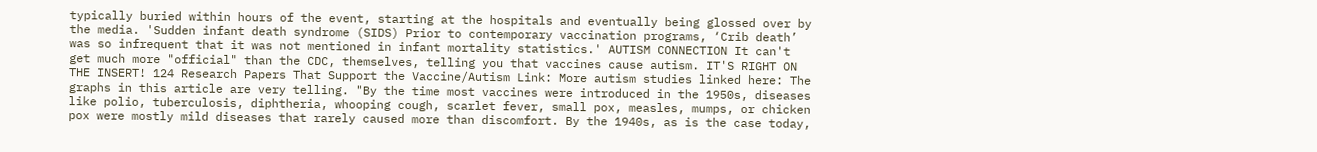typically buried within hours of the event, starting at the hospitals and eventually being glossed over by the media. 'Sudden infant death syndrome (SIDS) Prior to contemporary vaccination programs, ‘Crib death’ was so infrequent that it was not mentioned in infant mortality statistics.' AUTISM CONNECTION It can't get much more "official" than the CDC, themselves, telling you that vaccines cause autism. IT'S RIGHT ON THE INSERT! 124 Research Papers That Support the Vaccine/Autism Link: More autism studies linked here: The graphs in this article are very telling. "By the time most vaccines were introduced in the 1950s, diseases like polio, tuberculosis, diphtheria, whooping cough, scarlet fever, small pox, measles, mumps, or chicken pox were mostly mild diseases that rarely caused more than discomfort. By the 1940s, as is the case today,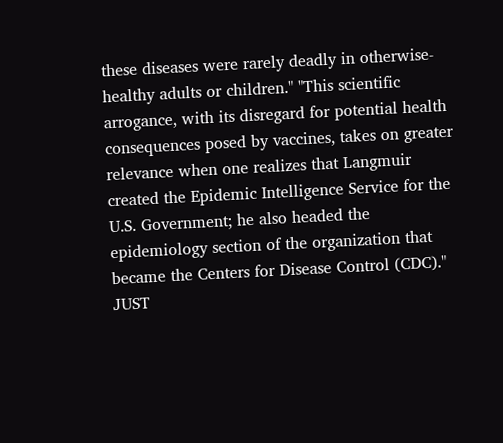these diseases were rarely deadly in otherwise-healthy adults or children." "This scientific arrogance, with its disregard for potential health consequences posed by vaccines, takes on greater relevance when one realizes that Langmuir created the Epidemic Intelligence Service for the U.S. Government; he also headed the epidemiology section of the organization that became the Centers for Disease Control (CDC)." JUST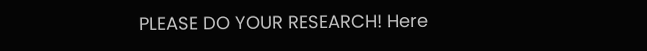PLEASE DO YOUR RESEARCH! Here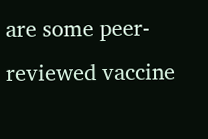are some peer-reviewed vaccine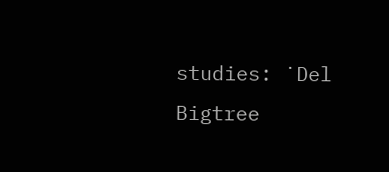studies: ˙Del Bigtree